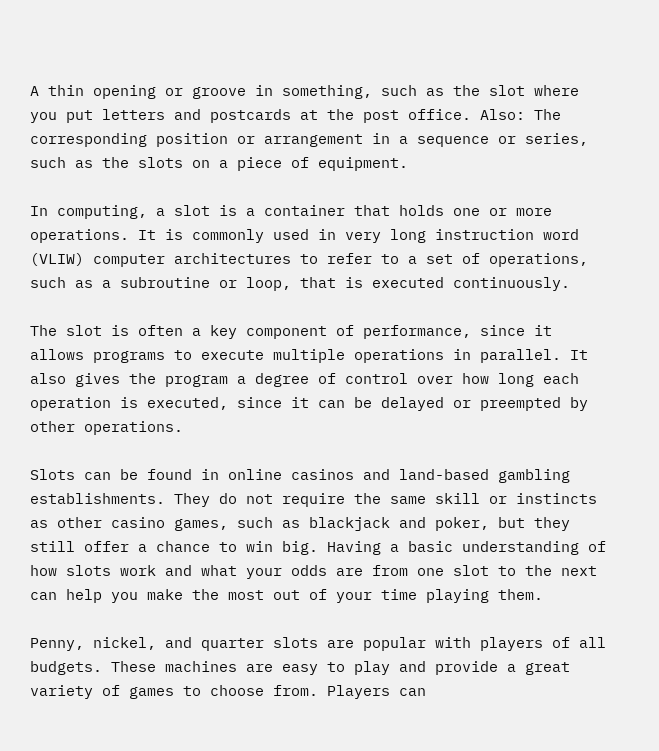A thin opening or groove in something, such as the slot where you put letters and postcards at the post office. Also: The corresponding position or arrangement in a sequence or series, such as the slots on a piece of equipment.

In computing, a slot is a container that holds one or more operations. It is commonly used in very long instruction word (VLIW) computer architectures to refer to a set of operations, such as a subroutine or loop, that is executed continuously.

The slot is often a key component of performance, since it allows programs to execute multiple operations in parallel. It also gives the program a degree of control over how long each operation is executed, since it can be delayed or preempted by other operations.

Slots can be found in online casinos and land-based gambling establishments. They do not require the same skill or instincts as other casino games, such as blackjack and poker, but they still offer a chance to win big. Having a basic understanding of how slots work and what your odds are from one slot to the next can help you make the most out of your time playing them.

Penny, nickel, and quarter slots are popular with players of all budgets. These machines are easy to play and provide a great variety of games to choose from. Players can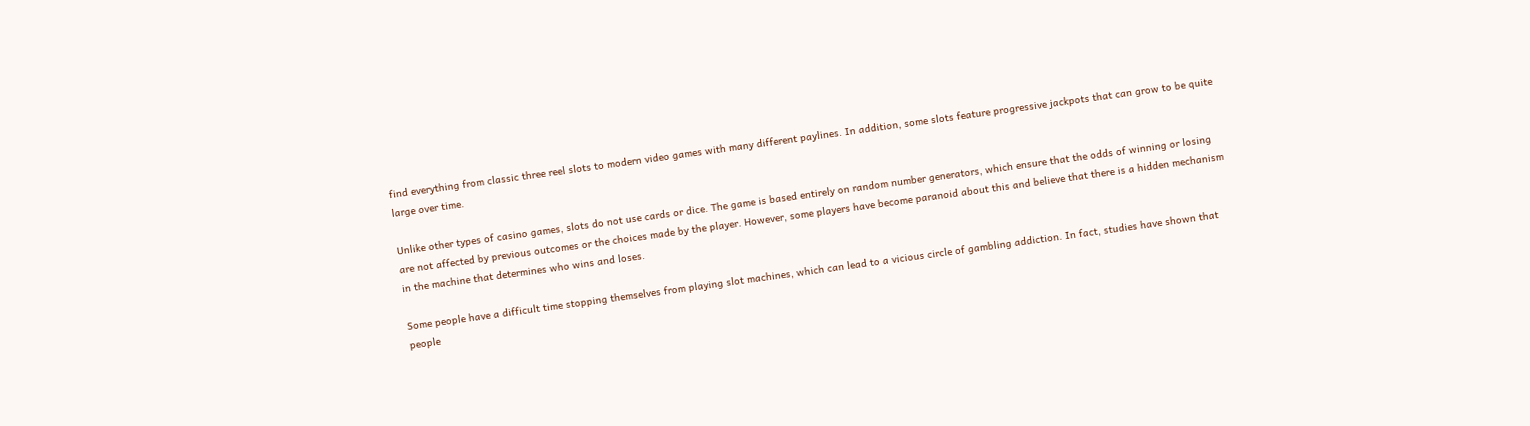find everything from classic three reel slots to modern video games with many different paylines. In addition, some slots feature progressive jackpots that can grow to be quite large over time.

Unlike other types of casino games, slots do not use cards or dice. The game is based entirely on random number generators, which ensure that the odds of winning or losing are not affected by previous outcomes or the choices made by the player. However, some players have become paranoid about this and believe that there is a hidden mechanism in the machine that determines who wins and loses.

Some people have a difficult time stopping themselves from playing slot machines, which can lead to a vicious circle of gambling addiction. In fact, studies have shown that people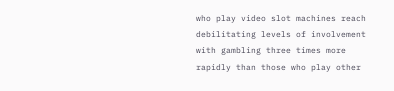who play video slot machines reach debilitating levels of involvement with gambling three times more rapidly than those who play other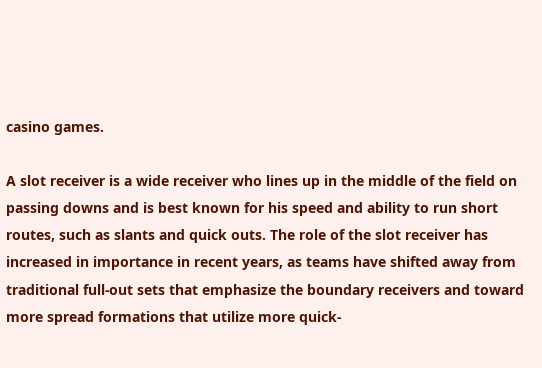casino games.

A slot receiver is a wide receiver who lines up in the middle of the field on passing downs and is best known for his speed and ability to run short routes, such as slants and quick outs. The role of the slot receiver has increased in importance in recent years, as teams have shifted away from traditional full-out sets that emphasize the boundary receivers and toward more spread formations that utilize more quick-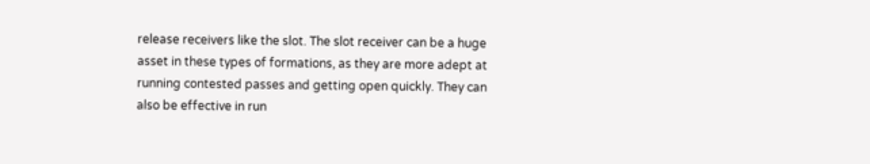release receivers like the slot. The slot receiver can be a huge asset in these types of formations, as they are more adept at running contested passes and getting open quickly. They can also be effective in run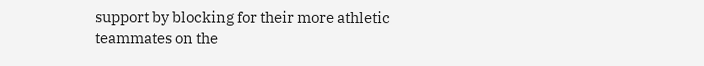support by blocking for their more athletic teammates on the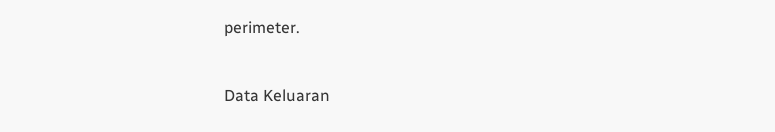perimeter.


Data Keluaran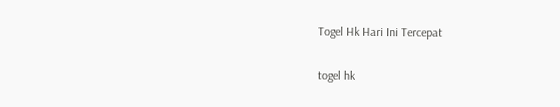Togel Hk Hari Ini Tercepat

togel hk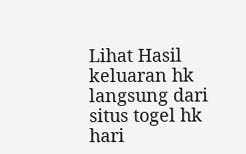Lihat Hasil keluaran hk langsung dari situs togel hk hari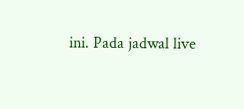ini. Pada jadwal live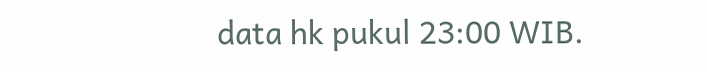data hk pukul 23:00 WIB.